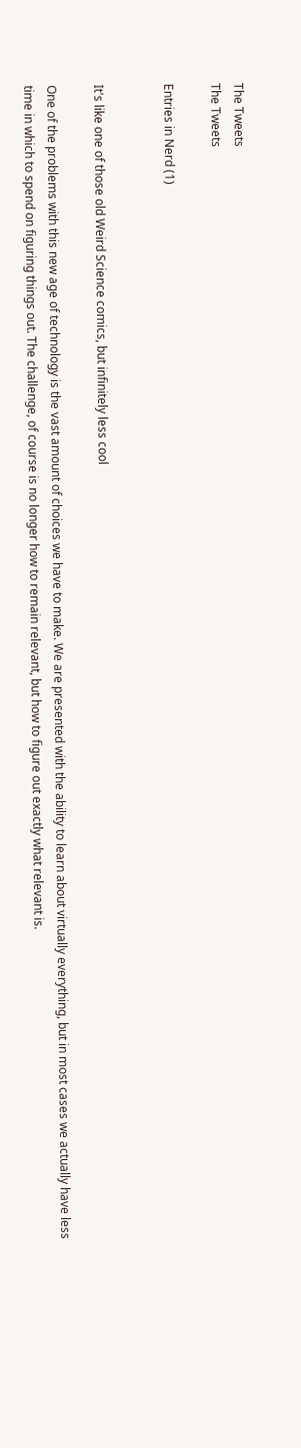The Tweets
The Tweets

Entries in Nerd (1)


It's like one of those old Weird Science comics, but infinitely less cool

One of the problems with this new age of technology is the vast amount of choices we have to make. We are presented with the ability to learn about virtually everything, but in most cases we actually have less time in which to spend on figuring things out. The challenge, of course is no longer how to remain relevant, but how to figure out exactly what relevant is.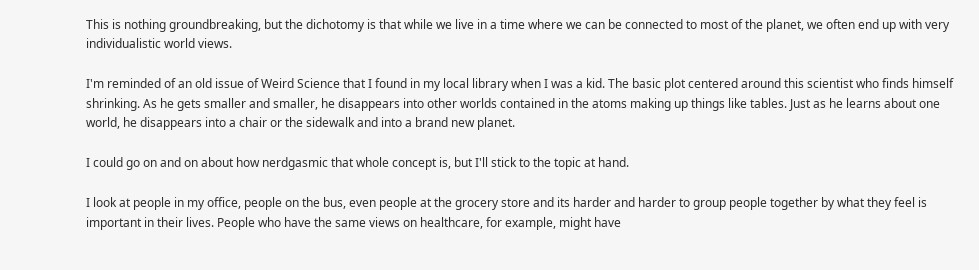This is nothing groundbreaking, but the dichotomy is that while we live in a time where we can be connected to most of the planet, we often end up with very individualistic world views.

I'm reminded of an old issue of Weird Science that I found in my local library when I was a kid. The basic plot centered around this scientist who finds himself shrinking. As he gets smaller and smaller, he disappears into other worlds contained in the atoms making up things like tables. Just as he learns about one world, he disappears into a chair or the sidewalk and into a brand new planet.

I could go on and on about how nerdgasmic that whole concept is, but I'll stick to the topic at hand.

I look at people in my office, people on the bus, even people at the grocery store and its harder and harder to group people together by what they feel is important in their lives. People who have the same views on healthcare, for example, might have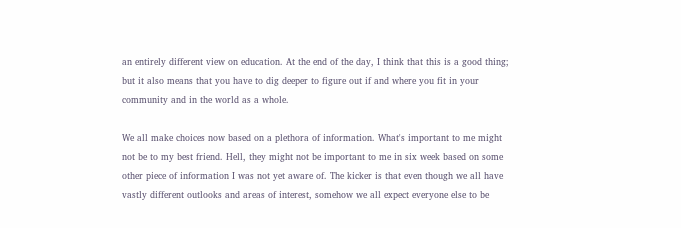an entirely different view on education. At the end of the day, I think that this is a good thing; but it also means that you have to dig deeper to figure out if and where you fit in your community and in the world as a whole.

We all make choices now based on a plethora of information. What's important to me might not be to my best friend. Hell, they might not be important to me in six week based on some other piece of information I was not yet aware of. The kicker is that even though we all have vastly different outlooks and areas of interest, somehow we all expect everyone else to be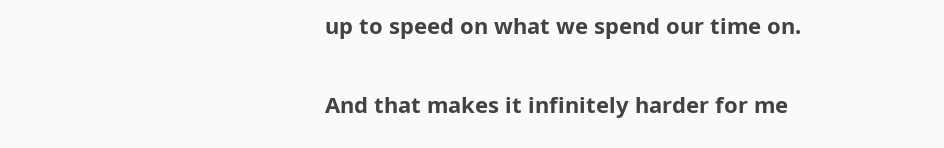up to speed on what we spend our time on.

And that makes it infinitely harder for me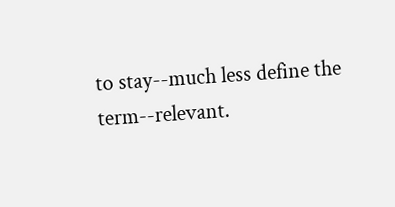to stay--much less define the term--relevant.